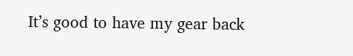It’s good to have my gear back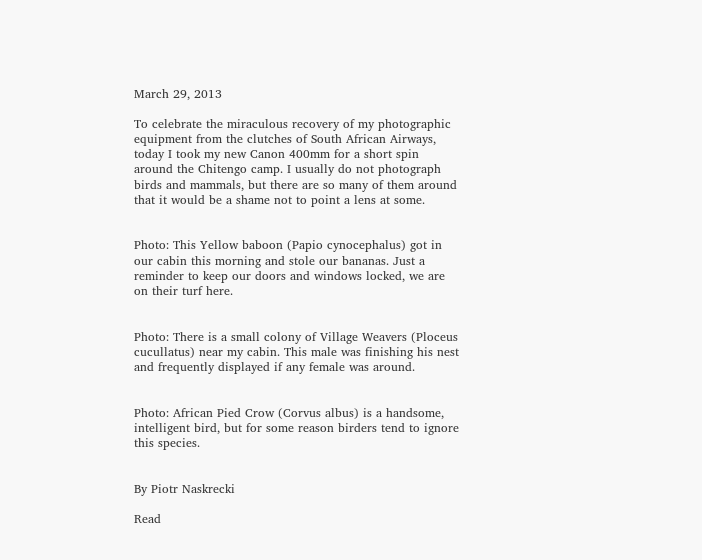March 29, 2013

To celebrate the miraculous recovery of my photographic equipment from the clutches of South African Airways, today I took my new Canon 400mm for a short spin around the Chitengo camp. I usually do not photograph birds and mammals, but there are so many of them around that it would be a shame not to point a lens at some.


Photo: This Yellow baboon (Papio cynocephalus) got in our cabin this morning and stole our bananas. Just a reminder to keep our doors and windows locked, we are on their turf here.


Photo: There is a small colony of Village Weavers (Ploceus cucullatus) near my cabin. This male was finishing his nest and frequently displayed if any female was around.


Photo: African Pied Crow (Corvus albus) is a handsome, intelligent bird, but for some reason birders tend to ignore this species.


By Piotr Naskrecki

Read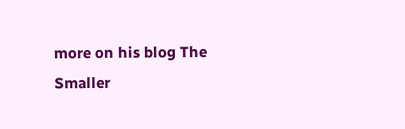more on his blog The Smaller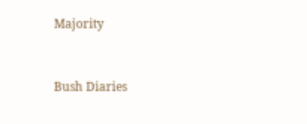Majority


Bush Diaries